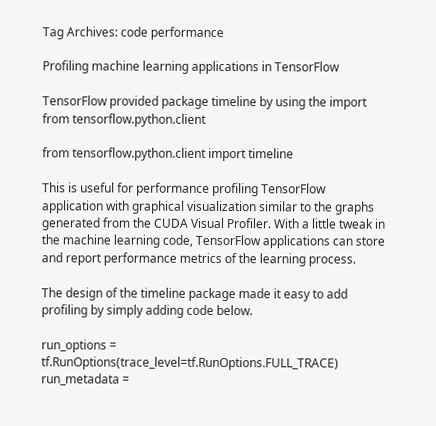Tag Archives: code performance

Profiling machine learning applications in TensorFlow

TensorFlow provided package timeline by using the import from tensorflow.python.client

from tensorflow.python.client import timeline

This is useful for performance profiling TensorFlow application with graphical visualization similar to the graphs generated from the CUDA Visual Profiler. With a little tweak in the machine learning code, TensorFlow applications can store and report performance metrics of the learning process.

The design of the timeline package made it easy to add profiling by simply adding code below.

run_options = tf.RunOptions(trace_level=tf.RunOptions.FULL_TRACE)
run_metadata =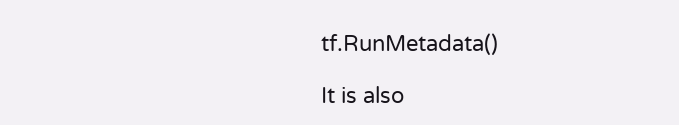tf.RunMetadata()

It is also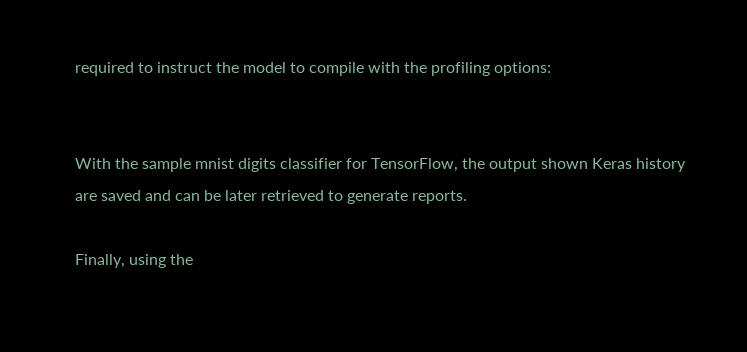required to instruct the model to compile with the profiling options:


With the sample mnist digits classifier for TensorFlow, the output shown Keras history are saved and can be later retrieved to generate reports.

Finally, using the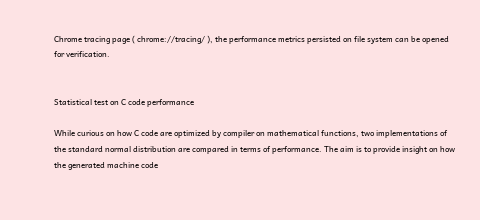Chrome tracing page ( chrome://tracing/ ), the performance metrics persisted on file system can be opened for verification.


Statistical test on C code performance

While curious on how C code are optimized by compiler on mathematical functions, two implementations of the standard normal distribution are compared in terms of performance. The aim is to provide insight on how the generated machine code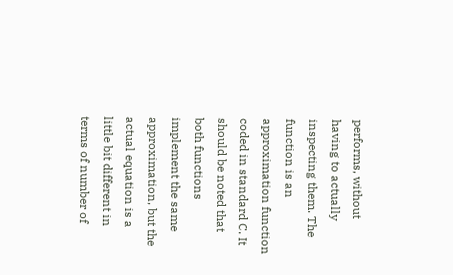performs, without having to actually inspecting them. The function is an approximation function coded in standard C. It should be noted that both functions implement the same approximation, but the actual equation is a little bit different in terms of number of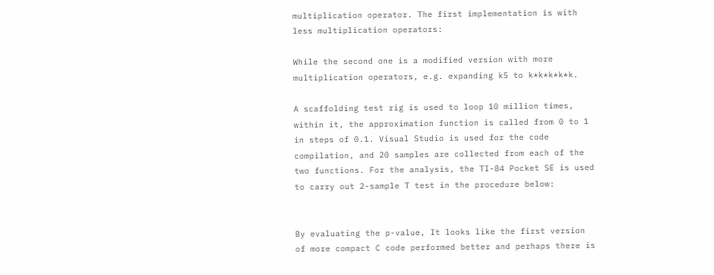multiplication operator. The first implementation is with less multiplication operators:

While the second one is a modified version with more multiplication operators, e.g. expanding k5 to k*k*k*k*k.

A scaffolding test rig is used to loop 10 million times, within it, the approximation function is called from 0 to 1 in steps of 0.1. Visual Studio is used for the code compilation, and 20 samples are collected from each of the two functions. For the analysis, the TI-84 Pocket SE is used to carry out 2-sample T test in the procedure below:


By evaluating the p-value, It looks like the first version of more compact C code performed better and perhaps there is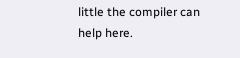little the compiler can help here.